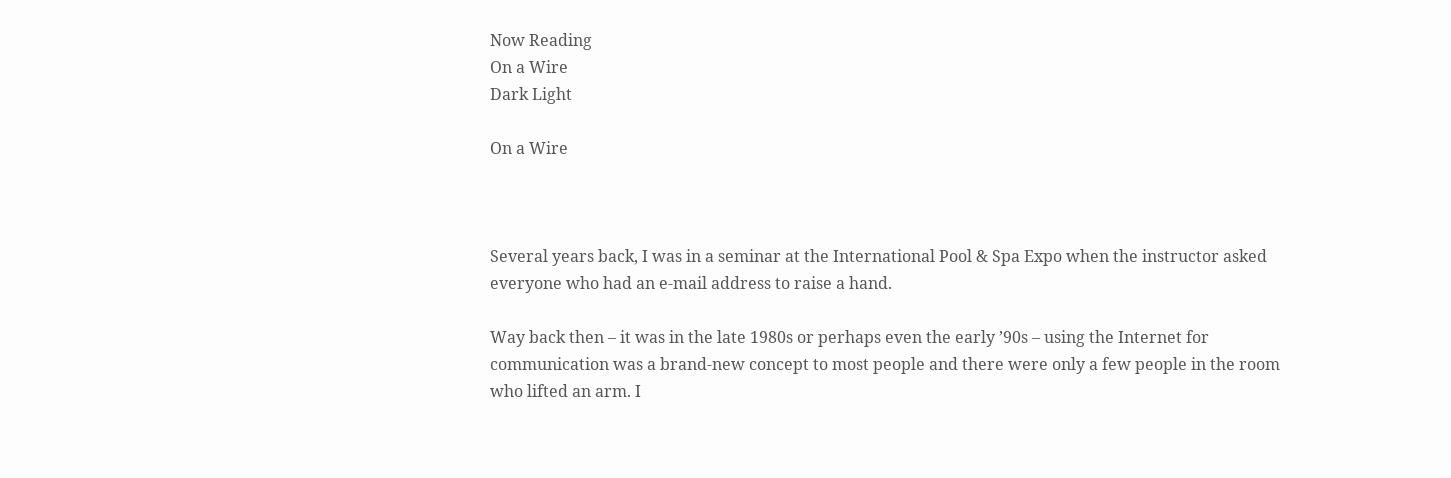Now Reading
On a Wire
Dark Light

On a Wire



Several years back, I was in a seminar at the International Pool & Spa Expo when the instructor asked everyone who had an e-mail address to raise a hand.

Way back then – it was in the late 1980s or perhaps even the early ’90s – using the Internet for communication was a brand-new concept to most people and there were only a few people in the room who lifted an arm. I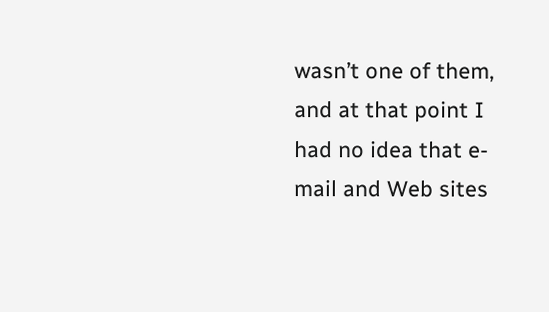wasn’t one of them, and at that point I had no idea that e-mail and Web sites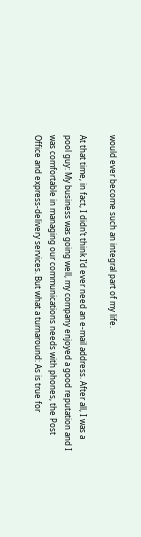would ever become such an integral part of my life.

At that time, in fact, I didn’t think I’d ever need an e-mail address. After all, I was a pool guy: My business was going well, my company enjoyed a good reputation and I was comfortable in managing our communications needs with phones, the Post Office and express-delivery services. But what a turnaround: As is true for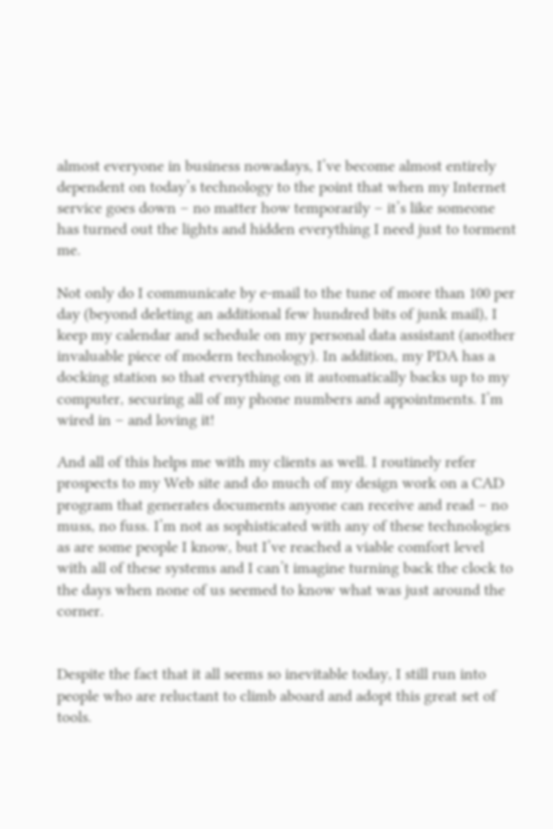almost everyone in business nowadays, I’ve become almost entirely dependent on today’s technology to the point that when my Internet service goes down – no matter how temporarily – it’s like someone has turned out the lights and hidden everything I need just to torment me.

Not only do I communicate by e-mail to the tune of more than 100 per day (beyond deleting an additional few hundred bits of junk mail), I keep my calendar and schedule on my personal data assistant (another invaluable piece of modern technology). In addition, my PDA has a docking station so that everything on it automatically backs up to my computer, securing all of my phone numbers and appointments. I’m wired in – and loving it!

And all of this helps me with my clients as well. I routinely refer prospects to my Web site and do much of my design work on a CAD program that generates documents anyone can receive and read – no muss, no fuss. I’m not as sophisticated with any of these technologies as are some people I know, but I’ve reached a viable comfort level with all of these systems and I can’t imagine turning back the clock to the days when none of us seemed to know what was just around the corner.


Despite the fact that it all seems so inevitable today, I still run into people who are reluctant to climb aboard and adopt this great set of tools.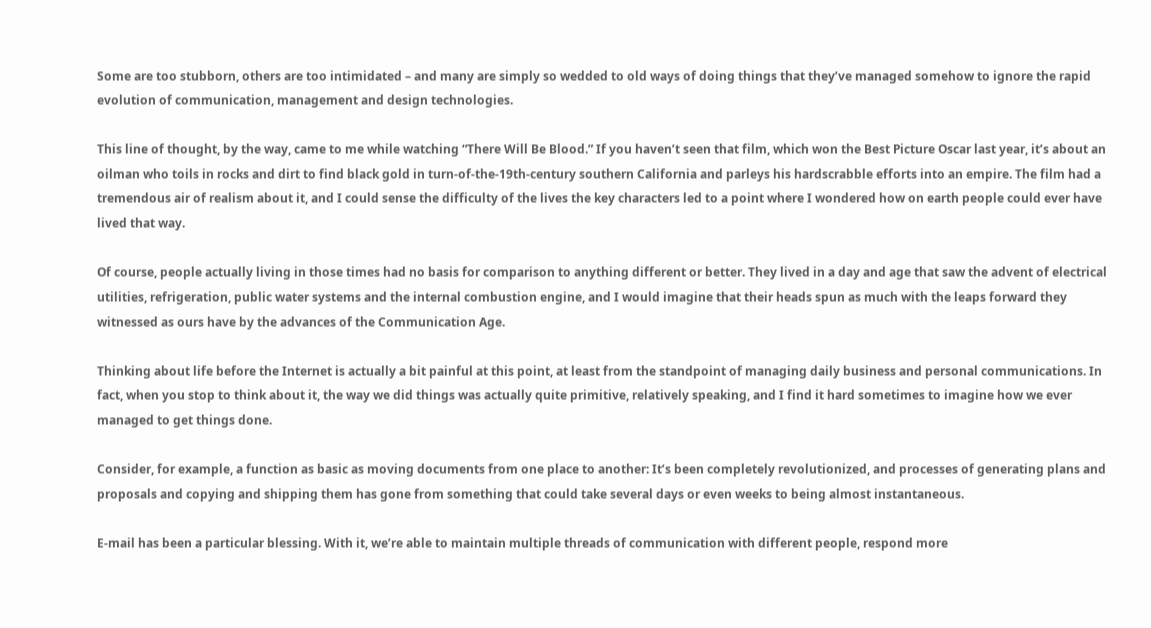Some are too stubborn, others are too intimidated – and many are simply so wedded to old ways of doing things that they’ve managed somehow to ignore the rapid evolution of communication, management and design technologies.

This line of thought, by the way, came to me while watching “There Will Be Blood.” If you haven’t seen that film, which won the Best Picture Oscar last year, it’s about an oilman who toils in rocks and dirt to find black gold in turn-of-the-19th-century southern California and parleys his hardscrabble efforts into an empire. The film had a tremendous air of realism about it, and I could sense the difficulty of the lives the key characters led to a point where I wondered how on earth people could ever have lived that way.

Of course, people actually living in those times had no basis for comparison to anything different or better. They lived in a day and age that saw the advent of electrical utilities, refrigeration, public water systems and the internal combustion engine, and I would imagine that their heads spun as much with the leaps forward they witnessed as ours have by the advances of the Communication Age.

Thinking about life before the Internet is actually a bit painful at this point, at least from the standpoint of managing daily business and personal communications. In fact, when you stop to think about it, the way we did things was actually quite primitive, relatively speaking, and I find it hard sometimes to imagine how we ever managed to get things done.

Consider, for example, a function as basic as moving documents from one place to another: It’s been completely revolutionized, and processes of generating plans and proposals and copying and shipping them has gone from something that could take several days or even weeks to being almost instantaneous.

E-mail has been a particular blessing. With it, we’re able to maintain multiple threads of communication with different people, respond more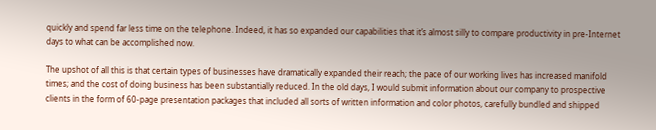quickly and spend far less time on the telephone. Indeed, it has so expanded our capabilities that it’s almost silly to compare productivity in pre-Internet days to what can be accomplished now.

The upshot of all this is that certain types of businesses have dramatically expanded their reach; the pace of our working lives has increased manifold times; and the cost of doing business has been substantially reduced. In the old days, I would submit information about our company to prospective clients in the form of 60-page presentation packages that included all sorts of written information and color photos, carefully bundled and shipped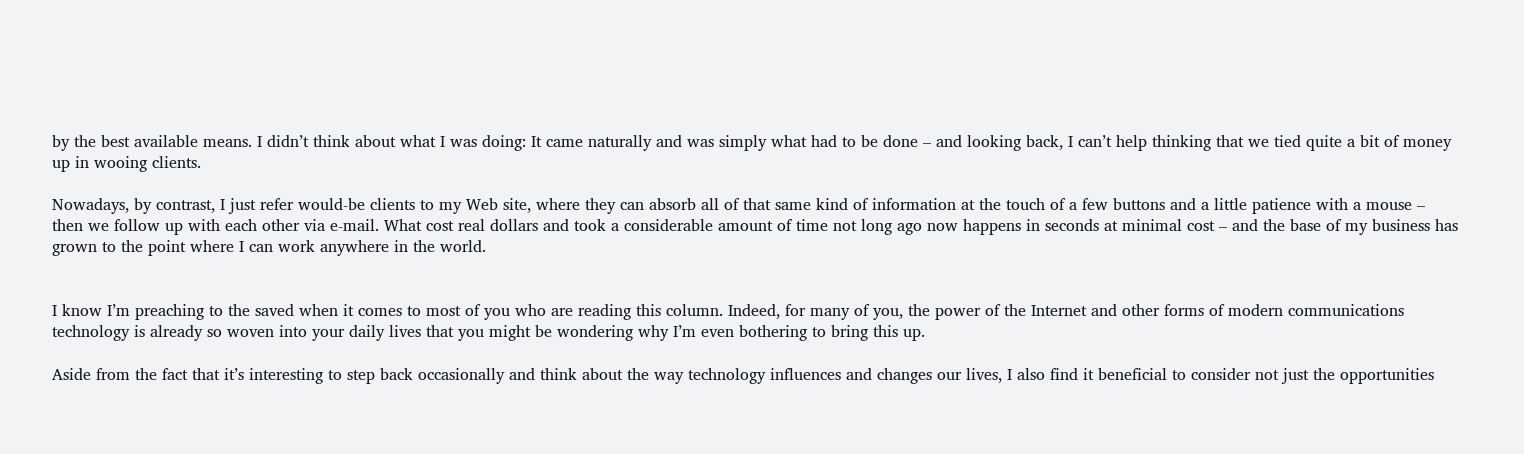by the best available means. I didn’t think about what I was doing: It came naturally and was simply what had to be done – and looking back, I can’t help thinking that we tied quite a bit of money up in wooing clients.

Nowadays, by contrast, I just refer would-be clients to my Web site, where they can absorb all of that same kind of information at the touch of a few buttons and a little patience with a mouse – then we follow up with each other via e-mail. What cost real dollars and took a considerable amount of time not long ago now happens in seconds at minimal cost – and the base of my business has grown to the point where I can work anywhere in the world.


I know I’m preaching to the saved when it comes to most of you who are reading this column. Indeed, for many of you, the power of the Internet and other forms of modern communications technology is already so woven into your daily lives that you might be wondering why I’m even bothering to bring this up.

Aside from the fact that it’s interesting to step back occasionally and think about the way technology influences and changes our lives, I also find it beneficial to consider not just the opportunities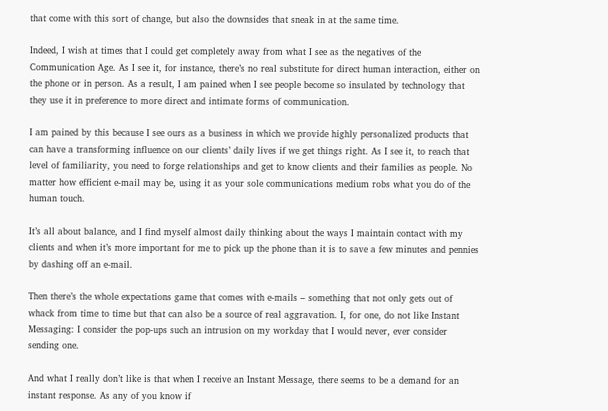that come with this sort of change, but also the downsides that sneak in at the same time.

Indeed, I wish at times that I could get completely away from what I see as the negatives of the Communication Age. As I see it, for instance, there’s no real substitute for direct human interaction, either on the phone or in person. As a result, I am pained when I see people become so insulated by technology that they use it in preference to more direct and intimate forms of communication.

I am pained by this because I see ours as a business in which we provide highly personalized products that can have a transforming influence on our clients’ daily lives if we get things right. As I see it, to reach that level of familiarity, you need to forge relationships and get to know clients and their families as people. No matter how efficient e-mail may be, using it as your sole communications medium robs what you do of the human touch.

It’s all about balance, and I find myself almost daily thinking about the ways I maintain contact with my clients and when it’s more important for me to pick up the phone than it is to save a few minutes and pennies by dashing off an e-mail.

Then there’s the whole expectations game that comes with e-mails – something that not only gets out of whack from time to time but that can also be a source of real aggravation. I, for one, do not like Instant Messaging: I consider the pop-ups such an intrusion on my workday that I would never, ever consider sending one.

And what I really don’t like is that when I receive an Instant Message, there seems to be a demand for an instant response. As any of you know if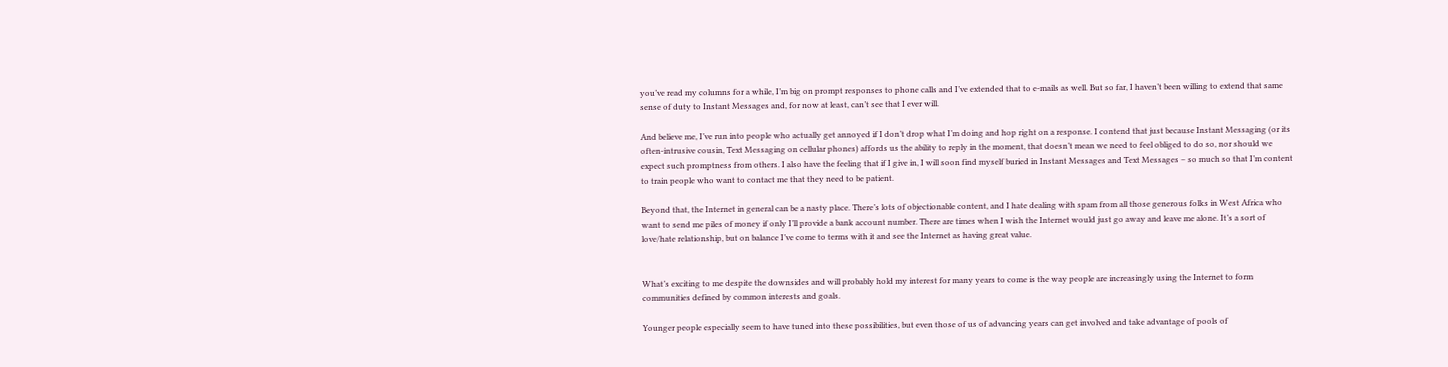you’ve read my columns for a while, I’m big on prompt responses to phone calls and I’ve extended that to e-mails as well. But so far, I haven’t been willing to extend that same sense of duty to Instant Messages and, for now at least, can’t see that I ever will.

And believe me, I’ve run into people who actually get annoyed if I don’t drop what I’m doing and hop right on a response. I contend that just because Instant Messaging (or its often-intrusive cousin, Text Messaging on cellular phones) affords us the ability to reply in the moment, that doesn’t mean we need to feel obliged to do so, nor should we expect such promptness from others. I also have the feeling that if I give in, I will soon find myself buried in Instant Messages and Text Messages – so much so that I’m content to train people who want to contact me that they need to be patient.

Beyond that, the Internet in general can be a nasty place. There’s lots of objectionable content, and I hate dealing with spam from all those generous folks in West Africa who want to send me piles of money if only I’ll provide a bank account number. There are times when I wish the Internet would just go away and leave me alone. It’s a sort of love/hate relationship, but on balance I’ve come to terms with it and see the Internet as having great value.


What’s exciting to me despite the downsides and will probably hold my interest for many years to come is the way people are increasingly using the Internet to form communities defined by common interests and goals.

Younger people especially seem to have tuned into these possibilities, but even those of us of advancing years can get involved and take advantage of pools of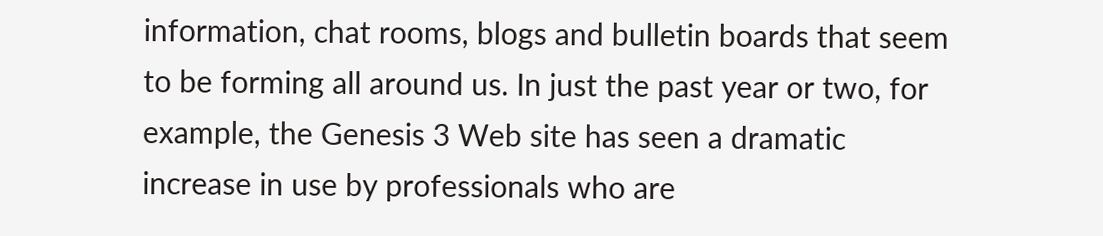information, chat rooms, blogs and bulletin boards that seem to be forming all around us. In just the past year or two, for example, the Genesis 3 Web site has seen a dramatic increase in use by professionals who are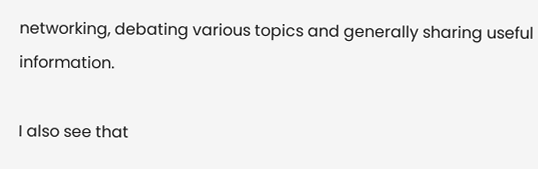networking, debating various topics and generally sharing useful information.

I also see that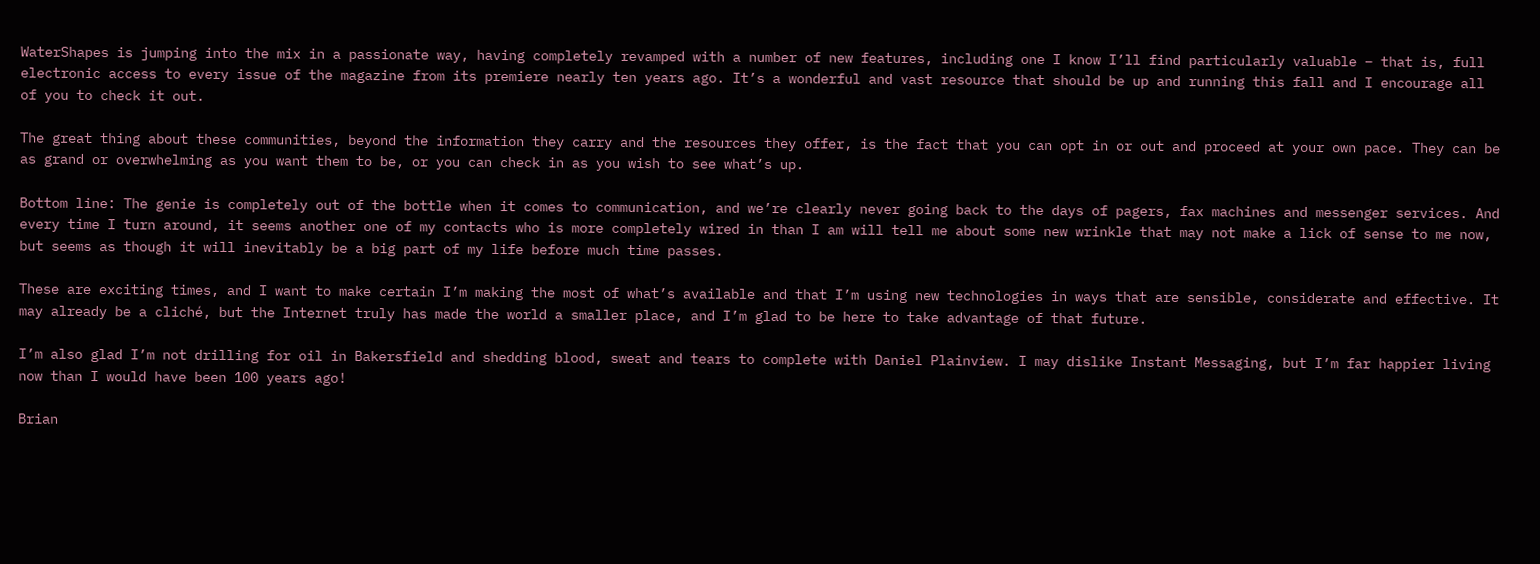WaterShapes is jumping into the mix in a passionate way, having completely revamped with a number of new features, including one I know I’ll find particularly valuable – that is, full electronic access to every issue of the magazine from its premiere nearly ten years ago. It’s a wonderful and vast resource that should be up and running this fall and I encourage all of you to check it out.

The great thing about these communities, beyond the information they carry and the resources they offer, is the fact that you can opt in or out and proceed at your own pace. They can be as grand or overwhelming as you want them to be, or you can check in as you wish to see what’s up.

Bottom line: The genie is completely out of the bottle when it comes to communication, and we’re clearly never going back to the days of pagers, fax machines and messenger services. And every time I turn around, it seems another one of my contacts who is more completely wired in than I am will tell me about some new wrinkle that may not make a lick of sense to me now, but seems as though it will inevitably be a big part of my life before much time passes.

These are exciting times, and I want to make certain I’m making the most of what’s available and that I’m using new technologies in ways that are sensible, considerate and effective. It may already be a cliché, but the Internet truly has made the world a smaller place, and I’m glad to be here to take advantage of that future.

I’m also glad I’m not drilling for oil in Bakersfield and shedding blood, sweat and tears to complete with Daniel Plainview. I may dislike Instant Messaging, but I’m far happier living now than I would have been 100 years ago!

Brian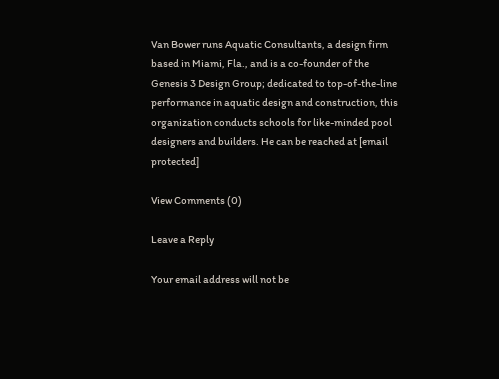Van Bower runs Aquatic Consultants, a design firm based in Miami, Fla., and is a co-founder of the Genesis 3 Design Group; dedicated to top-of-the-line performance in aquatic design and construction, this organization conducts schools for like-minded pool designers and builders. He can be reached at [email protected]

View Comments (0)

Leave a Reply

Your email address will not be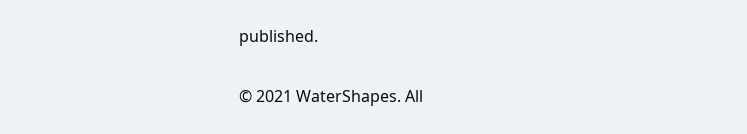published.

© 2021 WaterShapes. All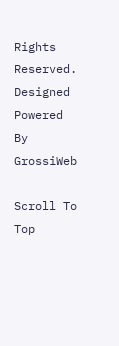Rights Reserved. Designed Powered By GrossiWeb

Scroll To Top